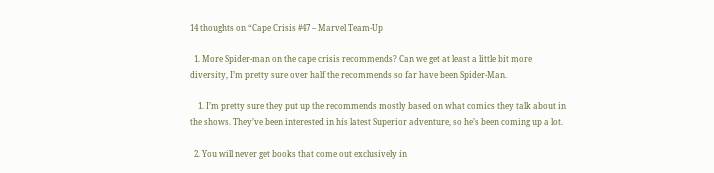14 thoughts on “Cape Crisis #47 – Marvel Team-Up

  1. More Spider-man on the cape crisis recommends? Can we get at least a little bit more diversity, I’m pretty sure over half the recommends so far have been Spider-Man.

    1. I’m pretty sure they put up the recommends mostly based on what comics they talk about in the shows. They’ve been interested in his latest Superior adventure, so he’s been coming up a lot.

  2. You will never get books that come out exclusively in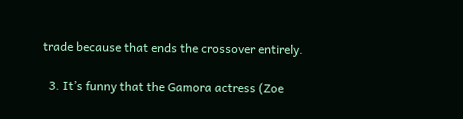trade because that ends the crossover entirely.

  3. It’s funny that the Gamora actress (Zoe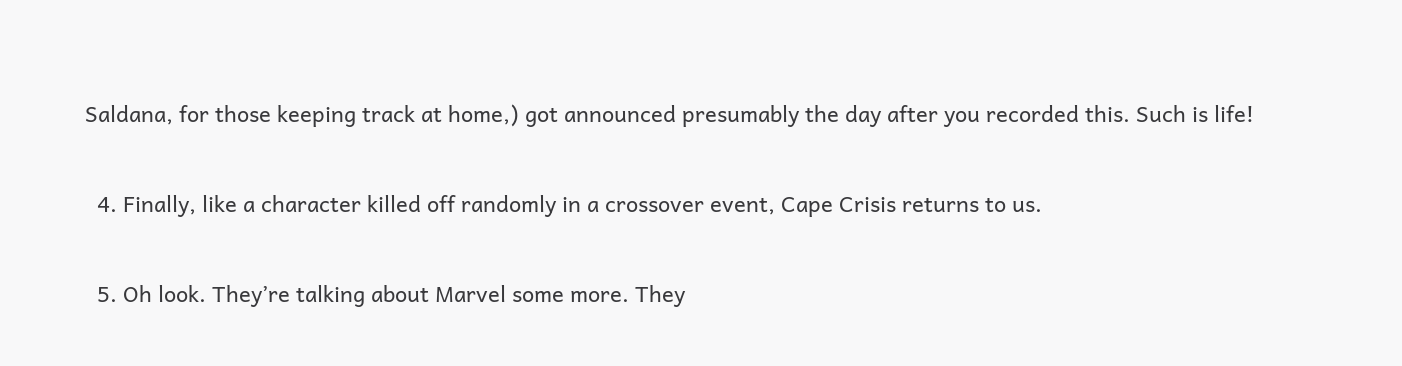Saldana, for those keeping track at home,) got announced presumably the day after you recorded this. Such is life!

  4. Finally, like a character killed off randomly in a crossover event, Cape Crisis returns to us.

  5. Oh look. They’re talking about Marvel some more. They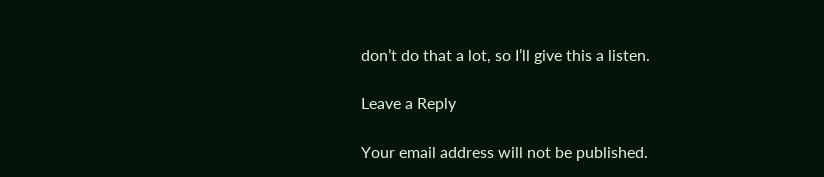don’t do that a lot, so I’ll give this a listen.

Leave a Reply

Your email address will not be published.